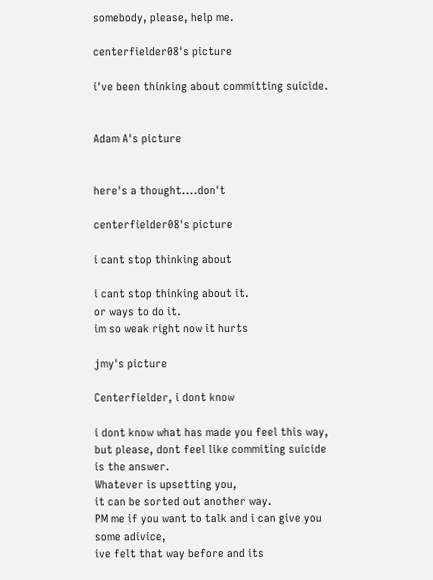somebody, please, help me.

centerfielder08's picture

i've been thinking about committing suicide.


Adam A's picture


here's a thought....don't

centerfielder08's picture

i cant stop thinking about

i cant stop thinking about it.
or ways to do it.
im so weak right now it hurts

jmy's picture

Centerfielder, i dont know

i dont know what has made you feel this way,
but please, dont feel like commiting suicide is the answer.
Whatever is upsetting you,
it can be sorted out another way.
PM me if you want to talk and i can give you some adivice,
ive felt that way before and its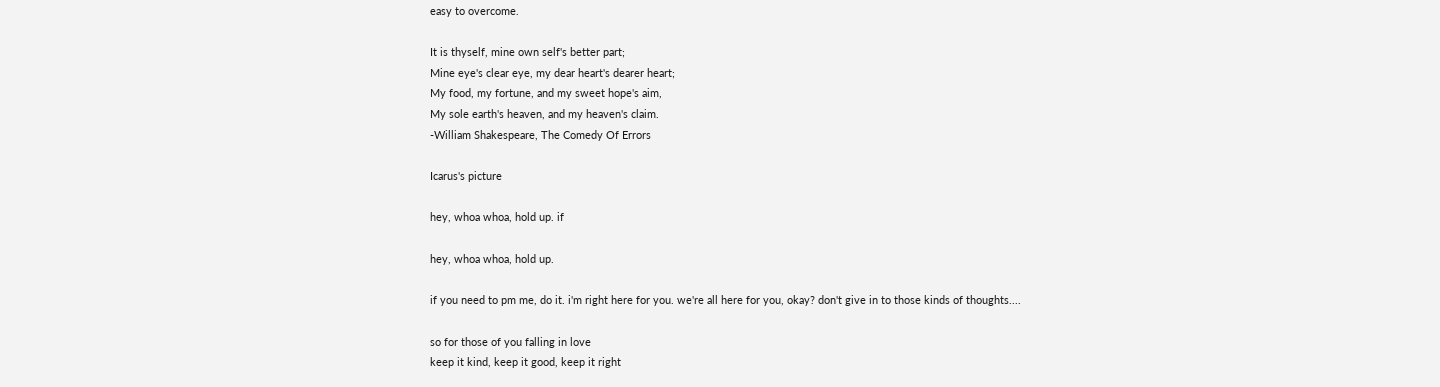easy to overcome.

It is thyself, mine own self's better part;
Mine eye's clear eye, my dear heart's dearer heart;
My food, my fortune, and my sweet hope's aim,
My sole earth's heaven, and my heaven's claim.
-William Shakespeare, The Comedy Of Errors

Icarus's picture

hey, whoa whoa, hold up. if

hey, whoa whoa, hold up.

if you need to pm me, do it. i'm right here for you. we're all here for you, okay? don't give in to those kinds of thoughts....

so for those of you falling in love
keep it kind, keep it good, keep it right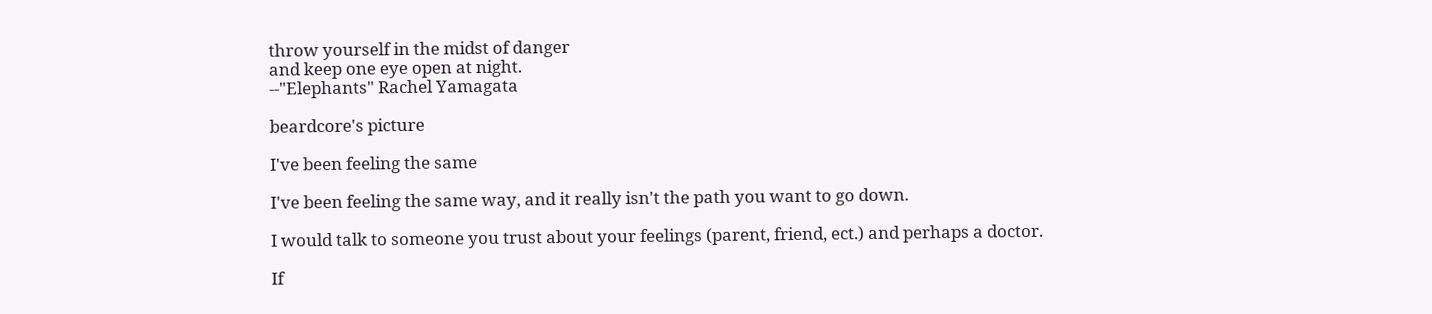throw yourself in the midst of danger
and keep one eye open at night.
--"Elephants" Rachel Yamagata

beardcore's picture

I've been feeling the same

I've been feeling the same way, and it really isn't the path you want to go down.

I would talk to someone you trust about your feelings (parent, friend, ect.) and perhaps a doctor.

If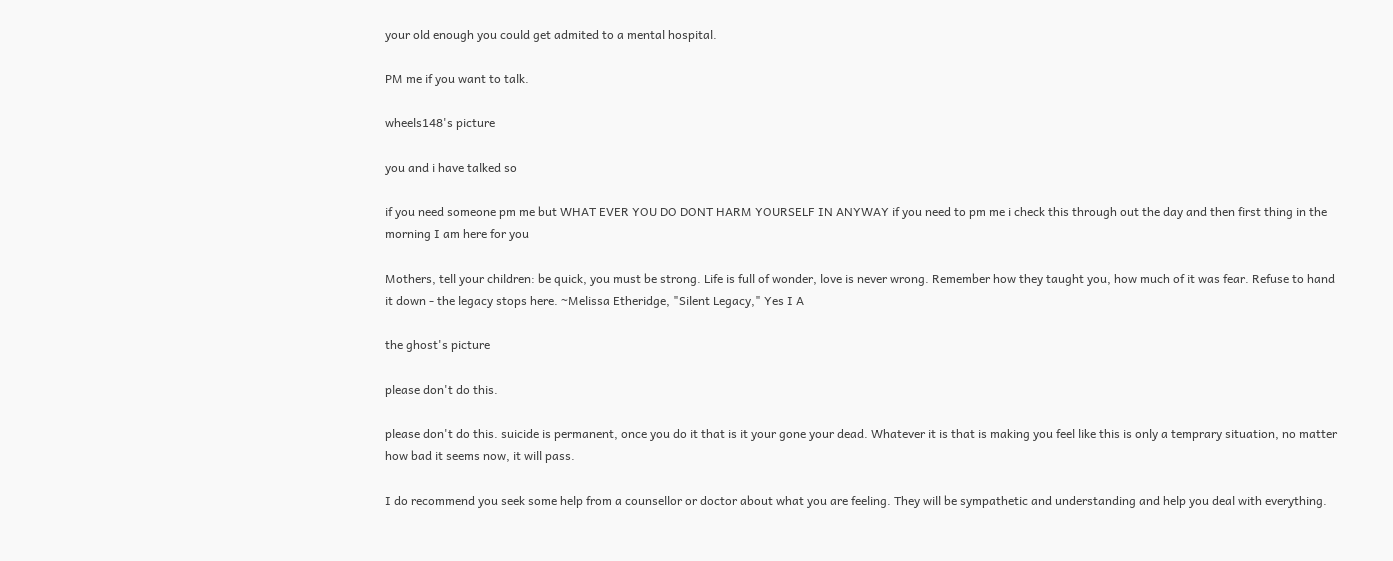your old enough you could get admited to a mental hospital.

PM me if you want to talk.

wheels148's picture

you and i have talked so

if you need someone pm me but WHAT EVER YOU DO DONT HARM YOURSELF IN ANYWAY if you need to pm me i check this through out the day and then first thing in the morning I am here for you

Mothers, tell your children: be quick, you must be strong. Life is full of wonder, love is never wrong. Remember how they taught you, how much of it was fear. Refuse to hand it down - the legacy stops here. ~Melissa Etheridge, "Silent Legacy," Yes I A

the ghost's picture

please don't do this.

please don't do this. suicide is permanent, once you do it that is it your gone your dead. Whatever it is that is making you feel like this is only a temprary situation, no matter how bad it seems now, it will pass.

I do recommend you seek some help from a counsellor or doctor about what you are feeling. They will be sympathetic and understanding and help you deal with everything.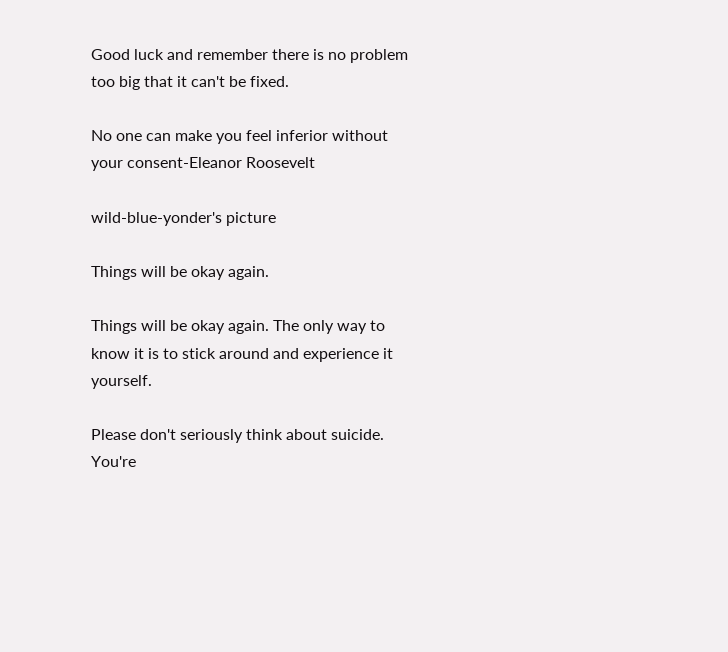Good luck and remember there is no problem too big that it can't be fixed.

No one can make you feel inferior without your consent-Eleanor Roosevelt

wild-blue-yonder's picture

Things will be okay again.

Things will be okay again. The only way to know it is to stick around and experience it yourself.

Please don't seriously think about suicide. You're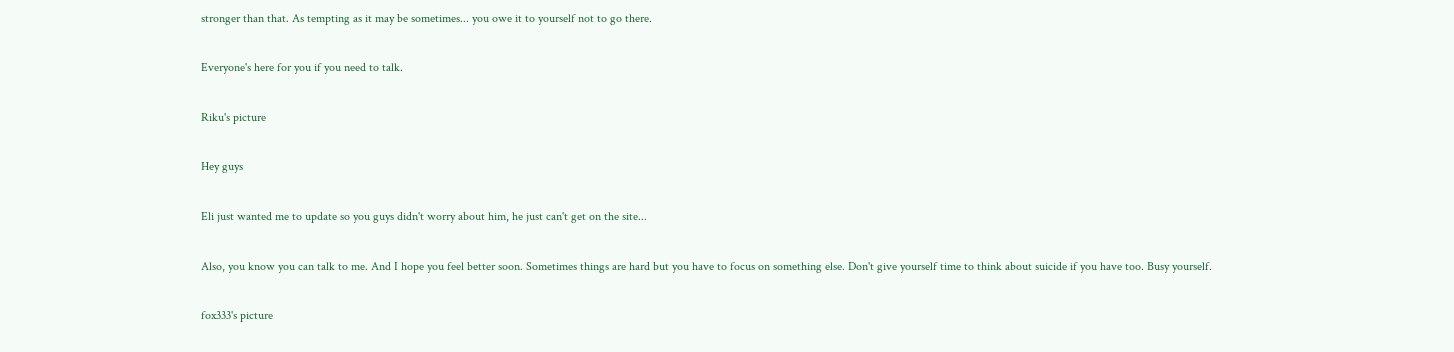stronger than that. As tempting as it may be sometimes... you owe it to yourself not to go there.

Everyone's here for you if you need to talk.

Riku's picture

Hey guys

Eli just wanted me to update so you guys didn't worry about him, he just can't get on the site...

Also, you know you can talk to me. And I hope you feel better soon. Sometimes things are hard but you have to focus on something else. Don't give yourself time to think about suicide if you have too. Busy yourself.

fox333's picture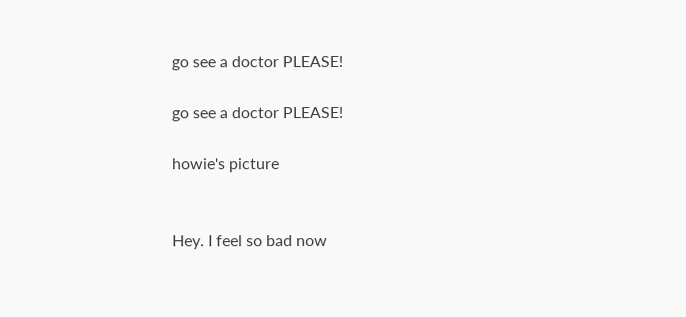go see a doctor PLEASE!

go see a doctor PLEASE!

howie's picture


Hey. I feel so bad now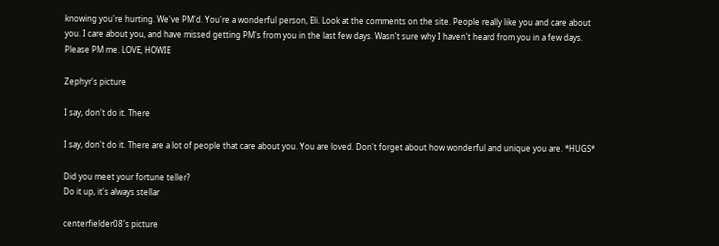knowing you're hurting. We've PM'd. You're a wonderful person, Eli. Look at the comments on the site. People really like you and care about you. I care about you, and have missed getting PM's from you in the last few days. Wasn't sure why I haven't heard from you in a few days. Please PM me. LOVE, HOWIE

Zephyr's picture

I say, don't do it. There

I say, don't do it. There are a lot of people that care about you. You are loved. Don't forget about how wonderful and unique you are. *HUGS*

Did you meet your fortune teller?
Do it up, it's always stellar

centerfielder08's picture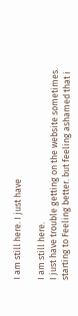I am still here. I just have

I am still here.
I just have trouble getting on the website sometimes.
starting to Feeling better. but feeling ashamed that i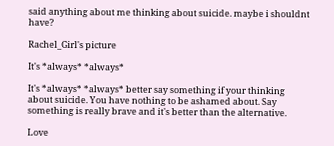said anything about me thinking about suicide. maybe i shouldnt have?

Rachel_Girl's picture

It's *always* *always*

It's *always* *always* better say something if your thinking about suicide. You have nothing to be ashamed about. Say something is really brave and it's better than the alternative.

Love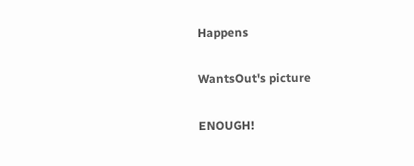Happens

WantsOut's picture

ENOUGH!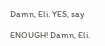Damn, Eli. YES, say

ENOUGH! Damn, Eli.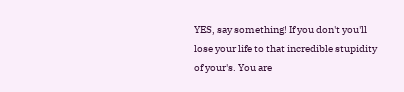YES, say something! If you don't you'll lose your life to that incredible stupidity of your's. You are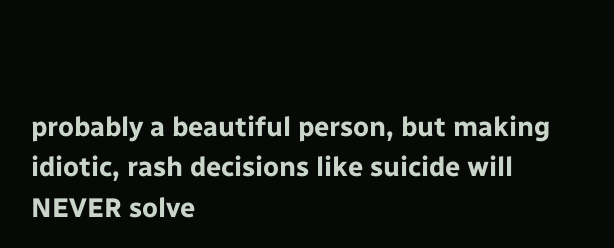probably a beautiful person, but making idiotic, rash decisions like suicide will NEVER solve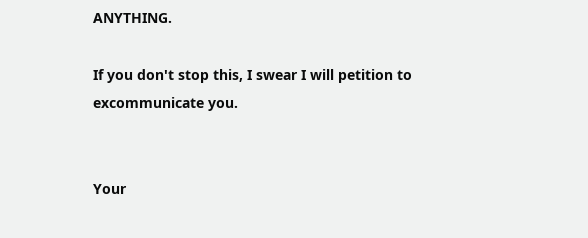ANYTHING.

If you don't stop this, I swear I will petition to excommunicate you.


Your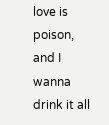love is poison,
and I wanna drink it all